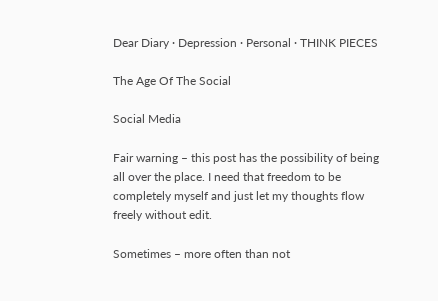Dear Diary · Depression · Personal · THINK PIECES

The Age Of The Social

Social Media

Fair warning – this post has the possibility of being all over the place. I need that freedom to be completely myself and just let my thoughts flow freely without edit.

Sometimes – more often than not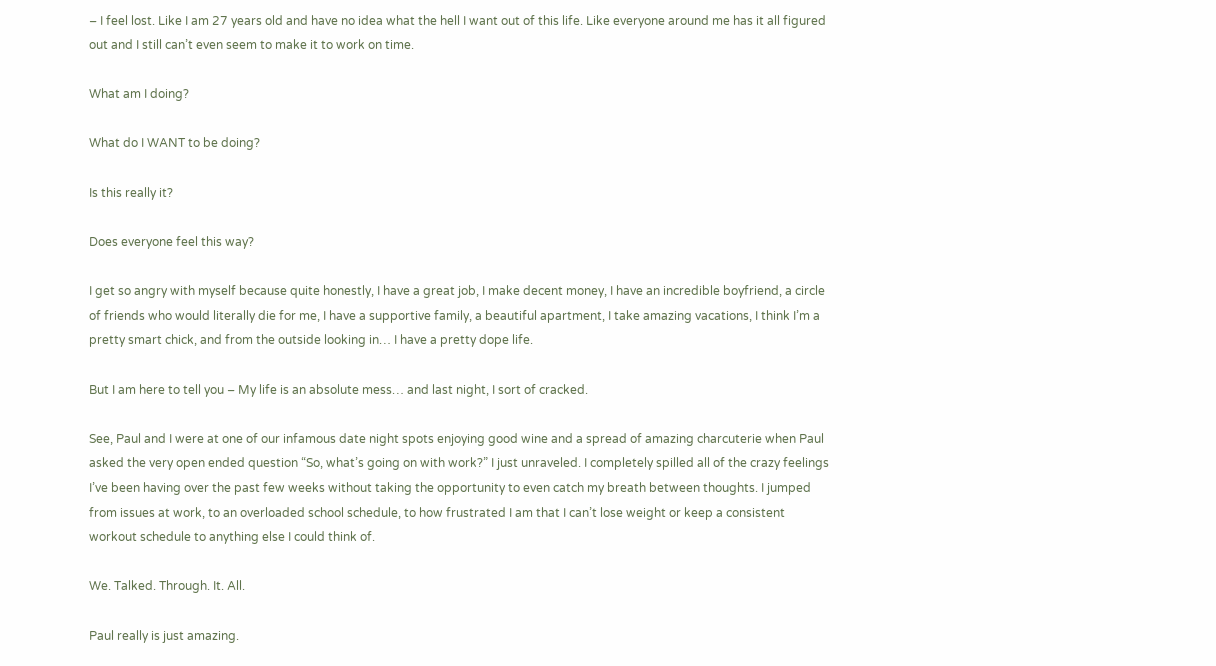– I feel lost. Like I am 27 years old and have no idea what the hell I want out of this life. Like everyone around me has it all figured out and I still can’t even seem to make it to work on time.

What am I doing?

What do I WANT to be doing?

Is this really it?

Does everyone feel this way?

I get so angry with myself because quite honestly, I have a great job, I make decent money, I have an incredible boyfriend, a circle of friends who would literally die for me, I have a supportive family, a beautiful apartment, I take amazing vacations, I think I’m a pretty smart chick, and from the outside looking in… I have a pretty dope life.

But I am here to tell you – My life is an absolute mess… and last night, I sort of cracked.

See, Paul and I were at one of our infamous date night spots enjoying good wine and a spread of amazing charcuterie when Paul asked the very open ended question “So, what’s going on with work?” I just unraveled. I completely spilled all of the crazy feelings I’ve been having over the past few weeks without taking the opportunity to even catch my breath between thoughts. I jumped from issues at work, to an overloaded school schedule, to how frustrated I am that I can’t lose weight or keep a consistent workout schedule to anything else I could think of.

We. Talked. Through. It. All.

Paul really is just amazing.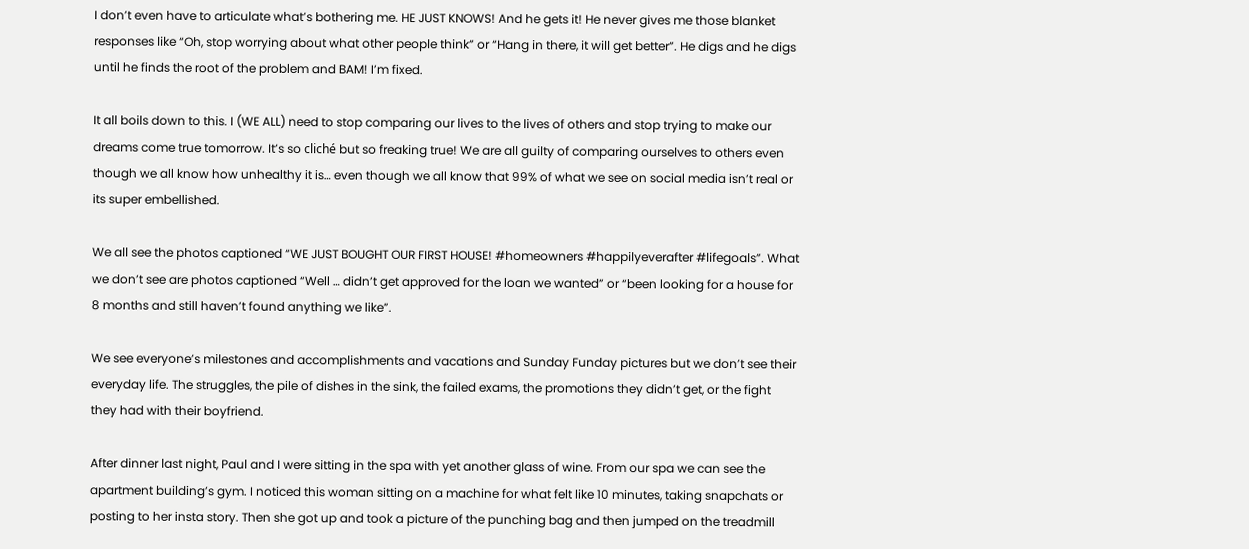I don’t even have to articulate what’s bothering me. HE JUST KNOWS! And he gets it! He never gives me those blanket responses like “Oh, stop worrying about what other people think” or “Hang in there, it will get better”. He digs and he digs until he finds the root of the problem and BAM! I’m fixed.

It all boils down to this. I (WE ALL) need to stop comparing our lives to the lives of others and stop trying to make our dreams come true tomorrow. It’s so cliché but so freaking true! We are all guilty of comparing ourselves to others even though we all know how unhealthy it is… even though we all know that 99% of what we see on social media isn’t real or its super embellished.

We all see the photos captioned “WE JUST BOUGHT OUR FIRST HOUSE! #homeowners #happilyeverafter #lifegoals”. What we don’t see are photos captioned “Well … didn’t get approved for the loan we wanted” or “been looking for a house for 8 months and still haven’t found anything we like”.

We see everyone’s milestones and accomplishments and vacations and Sunday Funday pictures but we don’t see their everyday life. The struggles, the pile of dishes in the sink, the failed exams, the promotions they didn’t get, or the fight they had with their boyfriend.

After dinner last night, Paul and I were sitting in the spa with yet another glass of wine. From our spa we can see the apartment building’s gym. I noticed this woman sitting on a machine for what felt like 10 minutes, taking snapchats or posting to her insta story. Then she got up and took a picture of the punching bag and then jumped on the treadmill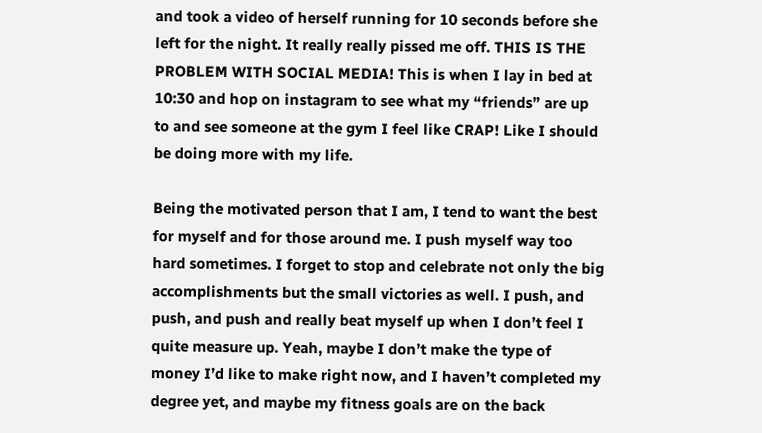and took a video of herself running for 10 seconds before she left for the night. It really really pissed me off. THIS IS THE PROBLEM WITH SOCIAL MEDIA! This is when I lay in bed at 10:30 and hop on instagram to see what my “friends” are up to and see someone at the gym I feel like CRAP! Like I should be doing more with my life.

Being the motivated person that I am, I tend to want the best for myself and for those around me. I push myself way too hard sometimes. I forget to stop and celebrate not only the big accomplishments but the small victories as well. I push, and push, and push and really beat myself up when I don’t feel I quite measure up. Yeah, maybe I don’t make the type of money I’d like to make right now, and I haven’t completed my degree yet, and maybe my fitness goals are on the back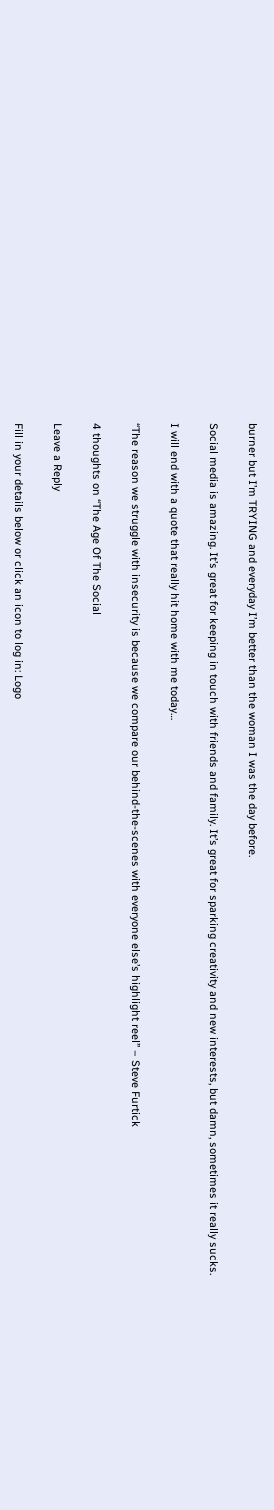burner but I’m TRYING and everyday I’m better than the woman I was the day before.

Social media is amazing. It’s great for keeping in touch with friends and family. It’s great for sparking creativity and new interests, but damn, sometimes it really sucks.

I will end with a quote that really hit home with me today…

“The reason we struggle with insecurity is because we compare our behind-the-scenes with everyone else’s highlight reel” – Steve Furtick

4 thoughts on “The Age Of The Social

Leave a Reply

Fill in your details below or click an icon to log in: Logo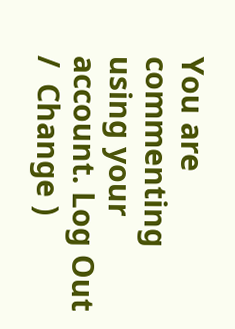You are commenting using your account. Log Out /  Change )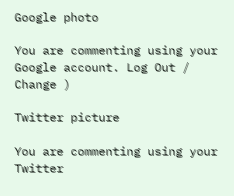Google photo

You are commenting using your Google account. Log Out /  Change )

Twitter picture

You are commenting using your Twitter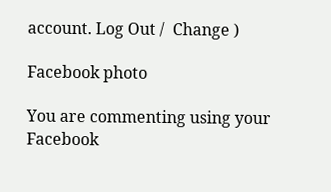account. Log Out /  Change )

Facebook photo

You are commenting using your Facebook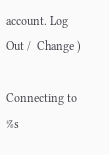account. Log Out /  Change )

Connecting to %s